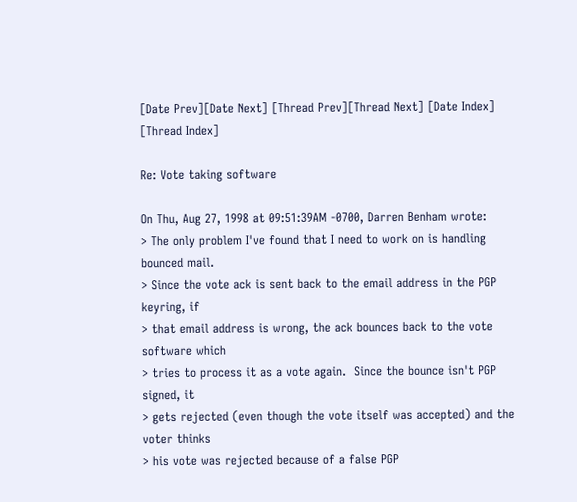[Date Prev][Date Next] [Thread Prev][Thread Next] [Date Index] [Thread Index]

Re: Vote taking software

On Thu, Aug 27, 1998 at 09:51:39AM -0700, Darren Benham wrote:
> The only problem I've found that I need to work on is handling bounced mail.
> Since the vote ack is sent back to the email address in the PGP keyring, if
> that email address is wrong, the ack bounces back to the vote software which
> tries to process it as a vote again.  Since the bounce isn't PGP signed, it
> gets rejected (even though the vote itself was accepted) and the voter thinks
> his vote was rejected because of a false PGP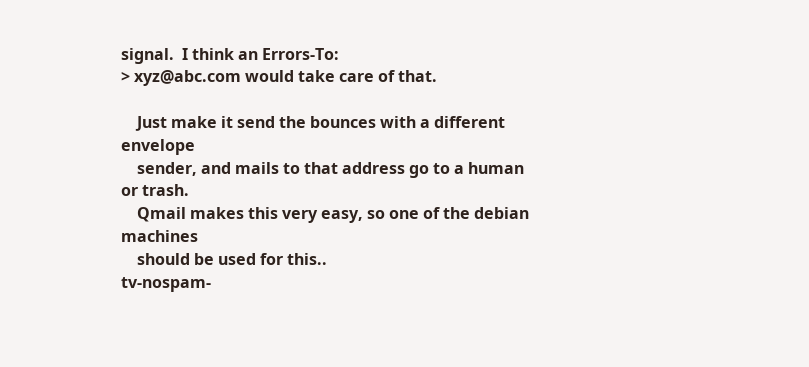signal.  I think an Errors-To:
> xyz@abc.com would take care of that.

    Just make it send the bounces with a different envelope
    sender, and mails to that address go to a human or trash.
    Qmail makes this very easy, so one of the debian machines
    should be used for this..
tv-nospam-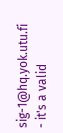sig-1@hq.yok.utu.fi - it's a valid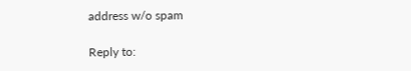address w/o spam

Reply to: